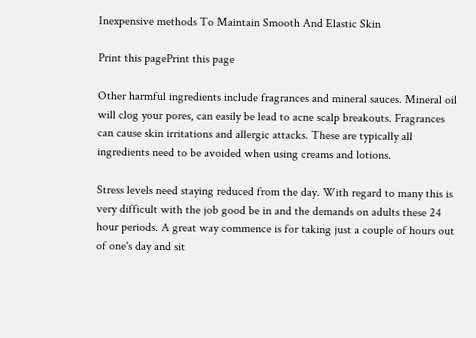Inexpensive methods To Maintain Smooth And Elastic Skin

Print this pagePrint this page

Other harmful ingredients include fragrances and mineral sauces. Mineral oil will clog your pores, can easily be lead to acne scalp breakouts. Fragrances can cause skin irritations and allergic attacks. These are typically all ingredients need to be avoided when using creams and lotions.

Stress levels need staying reduced from the day. With regard to many this is very difficult with the job good be in and the demands on adults these 24 hour periods. A great way commence is for taking just a couple of hours out of one's day and sit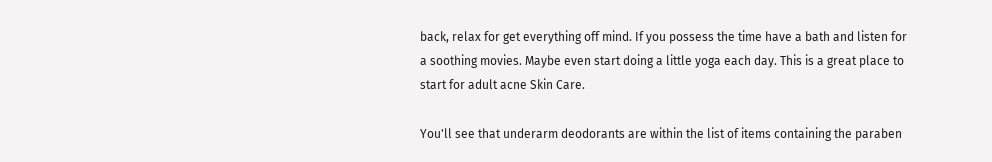back, relax for get everything off mind. If you possess the time have a bath and listen for a soothing movies. Maybe even start doing a little yoga each day. This is a great place to start for adult acne Skin Care.

You'll see that underarm deodorants are within the list of items containing the paraben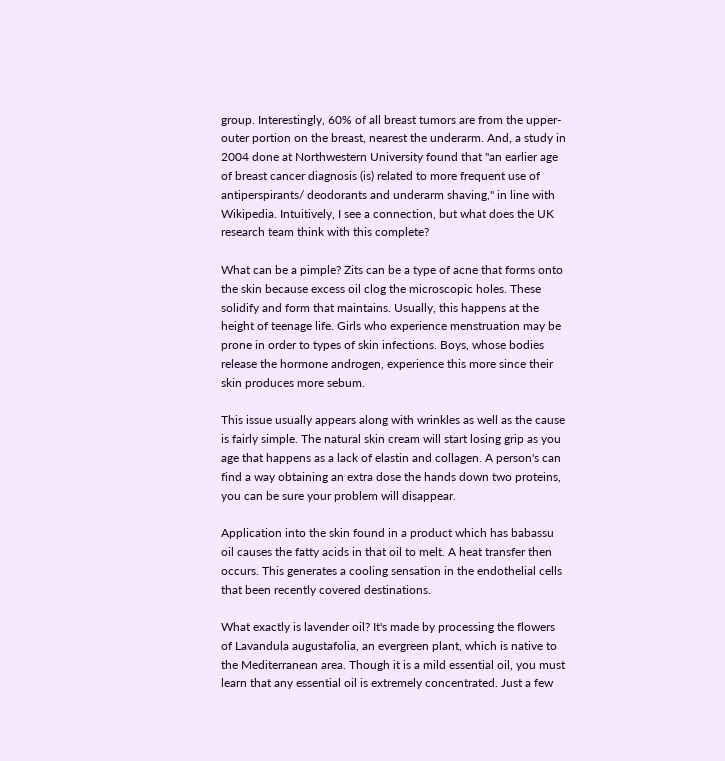group. Interestingly, 60% of all breast tumors are from the upper-outer portion on the breast, nearest the underarm. And, a study in 2004 done at Northwestern University found that "an earlier age of breast cancer diagnosis (is) related to more frequent use of antiperspirants/ deodorants and underarm shaving," in line with Wikipedia. Intuitively, I see a connection, but what does the UK research team think with this complete?

What can be a pimple? Zits can be a type of acne that forms onto the skin because excess oil clog the microscopic holes. These solidify and form that maintains. Usually, this happens at the height of teenage life. Girls who experience menstruation may be prone in order to types of skin infections. Boys, whose bodies release the hormone androgen, experience this more since their skin produces more sebum.

This issue usually appears along with wrinkles as well as the cause is fairly simple. The natural skin cream will start losing grip as you age that happens as a lack of elastin and collagen. A person's can find a way obtaining an extra dose the hands down two proteins, you can be sure your problem will disappear.

Application into the skin found in a product which has babassu oil causes the fatty acids in that oil to melt. A heat transfer then occurs. This generates a cooling sensation in the endothelial cells that been recently covered destinations.

What exactly is lavender oil? It's made by processing the flowers of Lavandula augustafolia, an evergreen plant, which is native to the Mediterranean area. Though it is a mild essential oil, you must learn that any essential oil is extremely concentrated. Just a few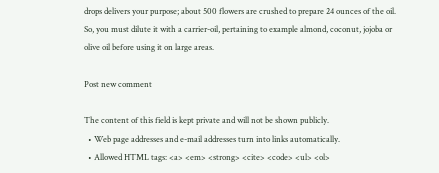drops delivers your purpose; about 500 flowers are crushed to prepare 24 ounces of the oil. So, you must dilute it with a carrier-oil, pertaining to example almond, coconut, jojoba or olive oil before using it on large areas.

Post new comment

The content of this field is kept private and will not be shown publicly.
  • Web page addresses and e-mail addresses turn into links automatically.
  • Allowed HTML tags: <a> <em> <strong> <cite> <code> <ul> <ol>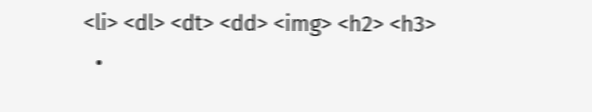<li> <dl> <dt> <dd> <img> <h2> <h3>
  •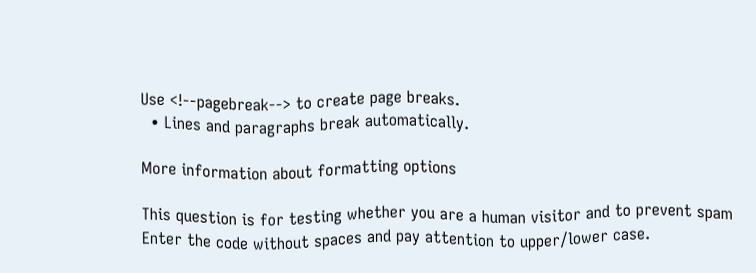Use <!--pagebreak--> to create page breaks.
  • Lines and paragraphs break automatically.

More information about formatting options

This question is for testing whether you are a human visitor and to prevent spam
Enter the code without spaces and pay attention to upper/lower case.